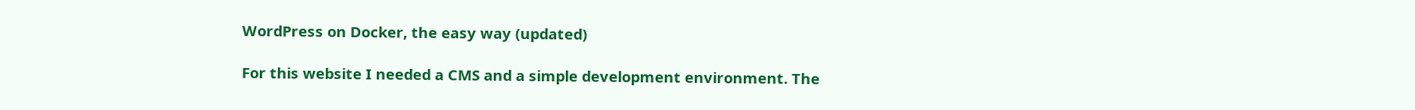WordPress on Docker, the easy way (updated)

For this website I needed a CMS and a simple development environment. The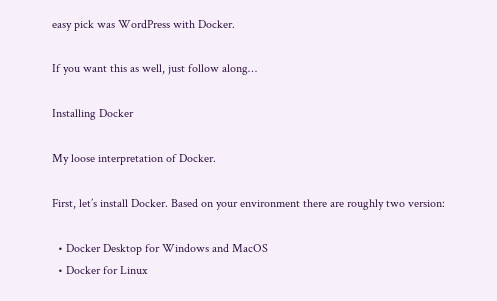easy pick was WordPress with Docker.

If you want this as well, just follow along…

Installing Docker

My loose interpretation of Docker.

First, let’s install Docker. Based on your environment there are roughly two version:

  • Docker Desktop for Windows and MacOS
  • Docker for Linux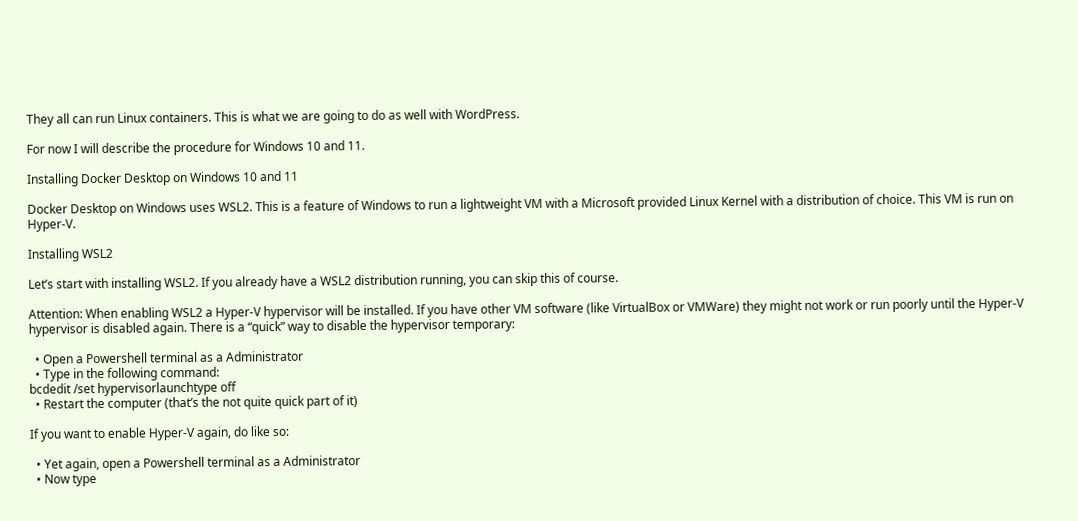They all can run Linux containers. This is what we are going to do as well with WordPress.

For now I will describe the procedure for Windows 10 and 11.

Installing Docker Desktop on Windows 10 and 11

Docker Desktop on Windows uses WSL2. This is a feature of Windows to run a lightweight VM with a Microsoft provided Linux Kernel with a distribution of choice. This VM is run on Hyper-V.

Installing WSL2

Let’s start with installing WSL2. If you already have a WSL2 distribution running, you can skip this of course.

Attention: When enabling WSL2 a Hyper-V hypervisor will be installed. If you have other VM software (like VirtualBox or VMWare) they might not work or run poorly until the Hyper-V hypervisor is disabled again. There is a “quick” way to disable the hypervisor temporary:

  • Open a Powershell terminal as a Administrator
  • Type in the following command:
bcdedit /set hypervisorlaunchtype off
  • Restart the computer (that’s the not quite quick part of it)

If you want to enable Hyper-V again, do like so:

  • Yet again, open a Powershell terminal as a Administrator
  • Now type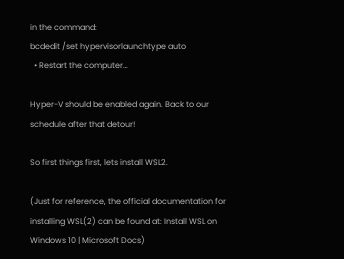in the command:
bcdedit /set hypervisorlaunchtype auto
  • Restart the computer…

Hyper-V should be enabled again. Back to our schedule after that detour!

So first things first, lets install WSL2.

(Just for reference, the official documentation for installing WSL(2) can be found at: Install WSL on Windows 10 | Microsoft Docs)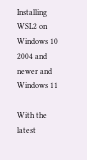Installing WSL2 on Windows 10 2004 and newer and Windows 11

With the latest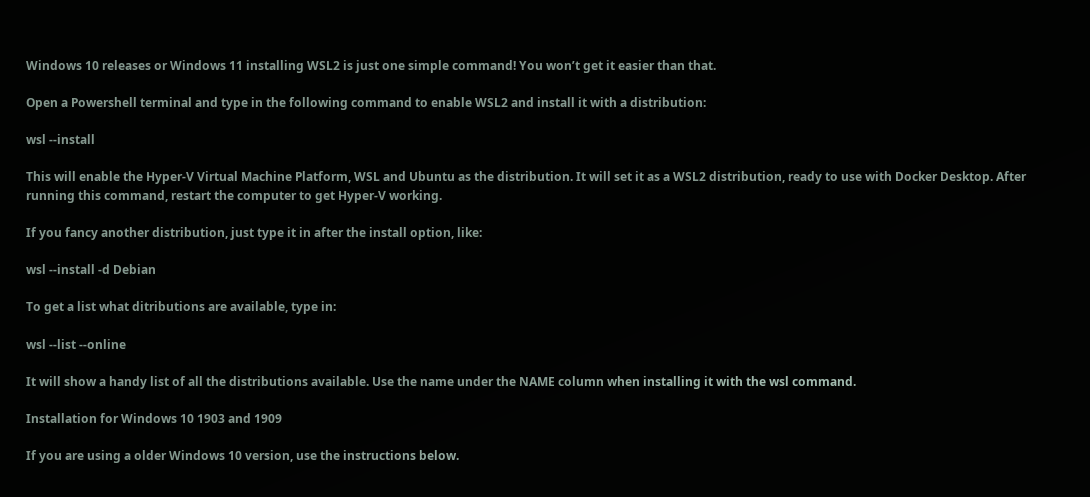Windows 10 releases or Windows 11 installing WSL2 is just one simple command! You won’t get it easier than that.

Open a Powershell terminal and type in the following command to enable WSL2 and install it with a distribution:

wsl --install

This will enable the Hyper-V Virtual Machine Platform, WSL and Ubuntu as the distribution. It will set it as a WSL2 distribution, ready to use with Docker Desktop. After running this command, restart the computer to get Hyper-V working.

If you fancy another distribution, just type it in after the install option, like:

wsl --install -d Debian

To get a list what ditributions are available, type in:

wsl --list --online

It will show a handy list of all the distributions available. Use the name under the NAME column when installing it with the wsl command.

Installation for Windows 10 1903 and 1909

If you are using a older Windows 10 version, use the instructions below.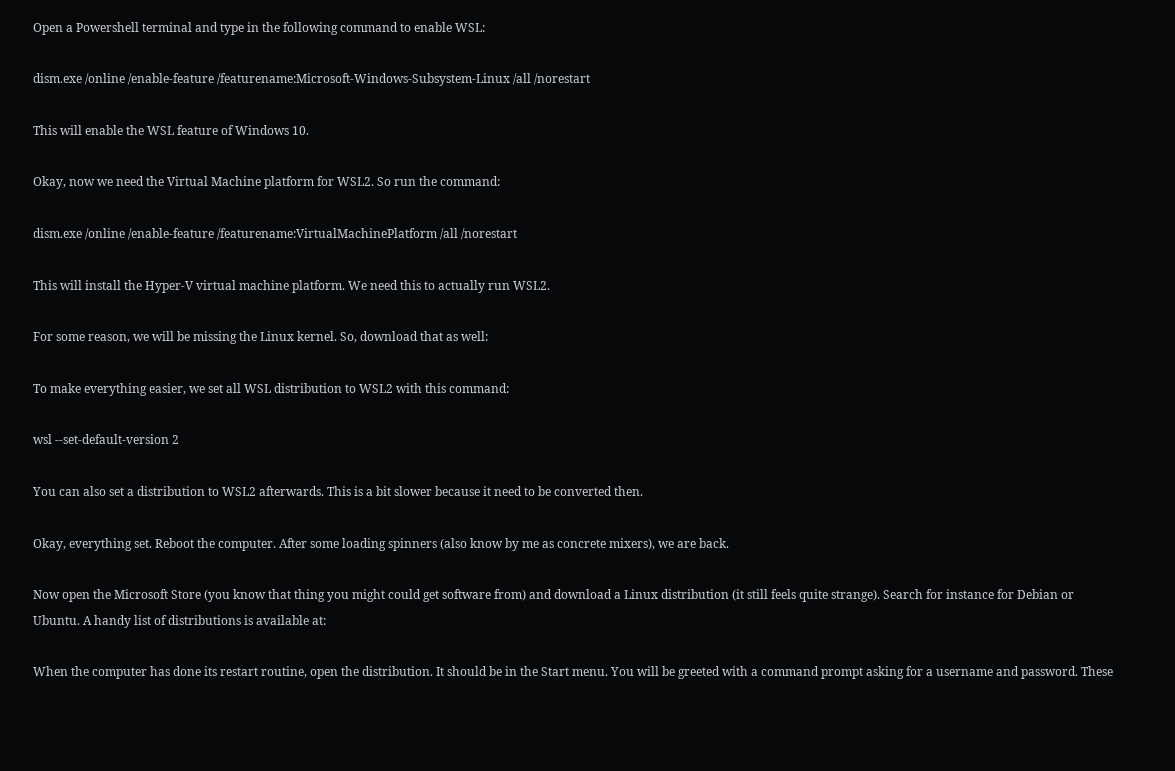Open a Powershell terminal and type in the following command to enable WSL:

dism.exe /online /enable-feature /featurename:Microsoft-Windows-Subsystem-Linux /all /norestart

This will enable the WSL feature of Windows 10.

Okay, now we need the Virtual Machine platform for WSL2. So run the command:

dism.exe /online /enable-feature /featurename:VirtualMachinePlatform /all /norestart

This will install the Hyper-V virtual machine platform. We need this to actually run WSL2.

For some reason, we will be missing the Linux kernel. So, download that as well:

To make everything easier, we set all WSL distribution to WSL2 with this command:

wsl --set-default-version 2

You can also set a distribution to WSL2 afterwards. This is a bit slower because it need to be converted then.

Okay, everything set. Reboot the computer. After some loading spinners (also know by me as concrete mixers), we are back.

Now open the Microsoft Store (you know that thing you might could get software from) and download a Linux distribution (it still feels quite strange). Search for instance for Debian or Ubuntu. A handy list of distributions is available at:

When the computer has done its restart routine, open the distribution. It should be in the Start menu. You will be greeted with a command prompt asking for a username and password. These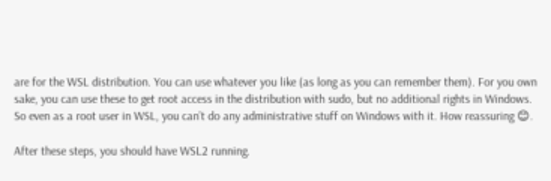are for the WSL distribution. You can use whatever you like (as long as you can remember them). For you own sake, you can use these to get root access in the distribution with sudo, but no additional rights in Windows. So even as a root user in WSL, you can’t do any administrative stuff on Windows with it. How reassuring 😊.

After these steps, you should have WSL2 running.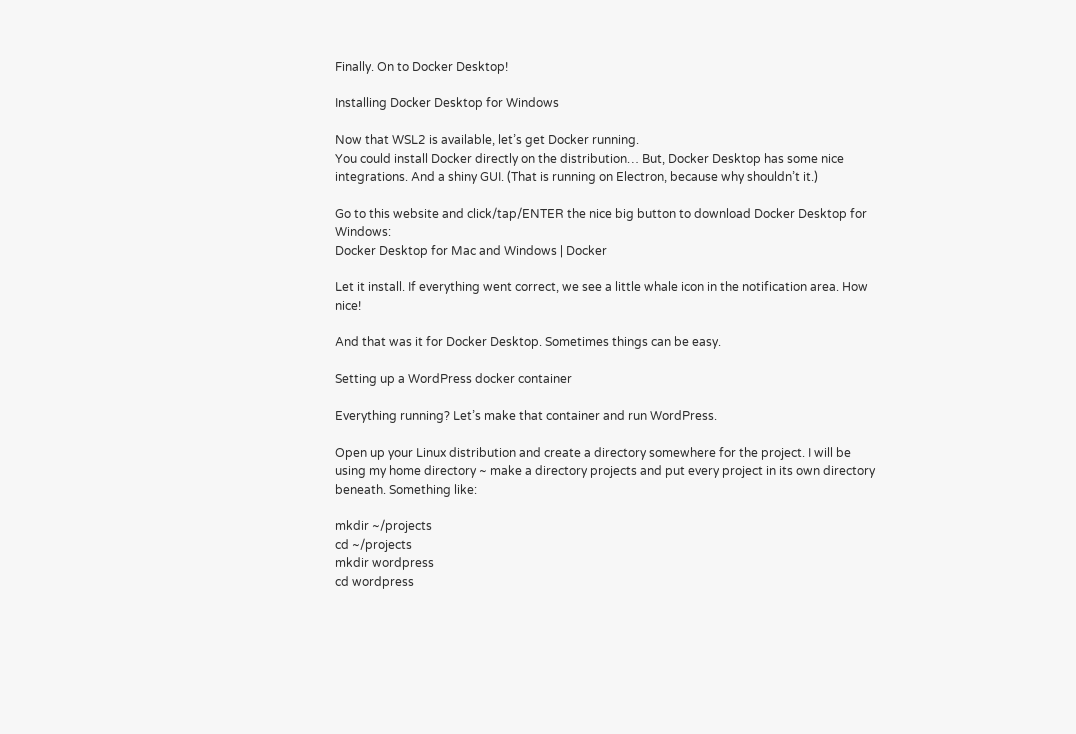Finally. On to Docker Desktop!

Installing Docker Desktop for Windows

Now that WSL2 is available, let’s get Docker running.
You could install Docker directly on the distribution… But, Docker Desktop has some nice integrations. And a shiny GUI. (That is running on Electron, because why shouldn’t it.)

Go to this website and click/tap/ENTER the nice big button to download Docker Desktop for Windows:
Docker Desktop for Mac and Windows | Docker

Let it install. If everything went correct, we see a little whale icon in the notification area. How nice!

And that was it for Docker Desktop. Sometimes things can be easy.

Setting up a WordPress docker container

Everything running? Let’s make that container and run WordPress.

Open up your Linux distribution and create a directory somewhere for the project. I will be using my home directory ~ make a directory projects and put every project in its own directory beneath. Something like:

mkdir ~/projects
cd ~/projects
mkdir wordpress
cd wordpress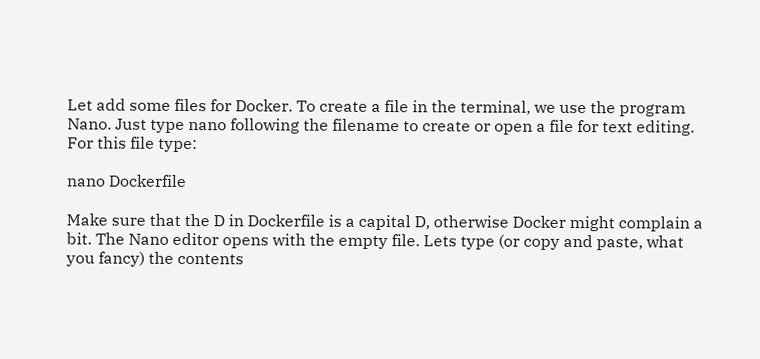Let add some files for Docker. To create a file in the terminal, we use the program Nano. Just type nano following the filename to create or open a file for text editing. For this file type:

nano Dockerfile

Make sure that the D in Dockerfile is a capital D, otherwise Docker might complain a bit. The Nano editor opens with the empty file. Lets type (or copy and paste, what you fancy) the contents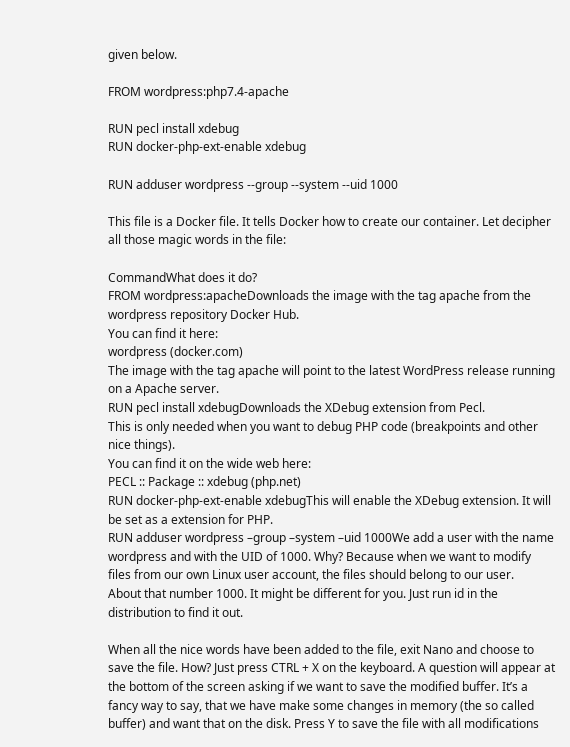given below.

FROM wordpress:php7.4-apache

RUN pecl install xdebug
RUN docker-php-ext-enable xdebug

RUN adduser wordpress --group --system --uid 1000

This file is a Docker file. It tells Docker how to create our container. Let decipher all those magic words in the file:

CommandWhat does it do?
FROM wordpress:apacheDownloads the image with the tag apache from the wordpress repository Docker Hub.
You can find it here:
wordpress (docker.com)
The image with the tag apache will point to the latest WordPress release running on a Apache server.
RUN pecl install xdebugDownloads the XDebug extension from Pecl.
This is only needed when you want to debug PHP code (breakpoints and other nice things).
You can find it on the wide web here:
PECL :: Package :: xdebug (php.net)
RUN docker-php-ext-enable xdebugThis will enable the XDebug extension. It will be set as a extension for PHP.
RUN adduser wordpress –group –system –uid 1000We add a user with the name wordpress and with the UID of 1000. Why? Because when we want to modify files from our own Linux user account, the files should belong to our user.
About that number 1000. It might be different for you. Just run id in the distribution to find it out.

When all the nice words have been added to the file, exit Nano and choose to save the file. How? Just press CTRL + X on the keyboard. A question will appear at the bottom of the screen asking if we want to save the modified buffer. It’s a fancy way to say, that we have make some changes in memory (the so called buffer) and want that on the disk. Press Y to save the file with all modifications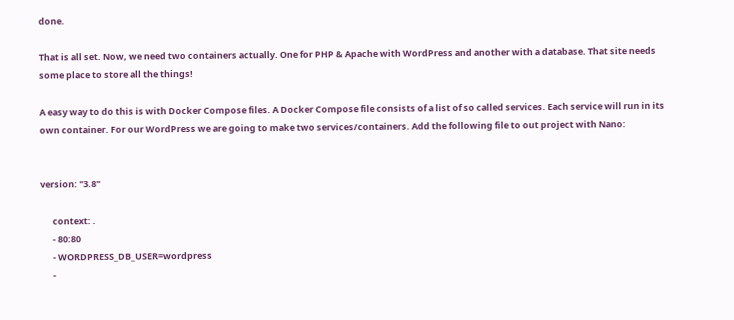done.

That is all set. Now, we need two containers actually. One for PHP & Apache with WordPress and another with a database. That site needs some place to store all the things!

A easy way to do this is with Docker Compose files. A Docker Compose file consists of a list of so called services. Each service will run in its own container. For our WordPress we are going to make two services/containers. Add the following file to out project with Nano:


version: "3.8"

      context: .
      - 80:80
      - WORDPRESS_DB_USER=wordpress
      -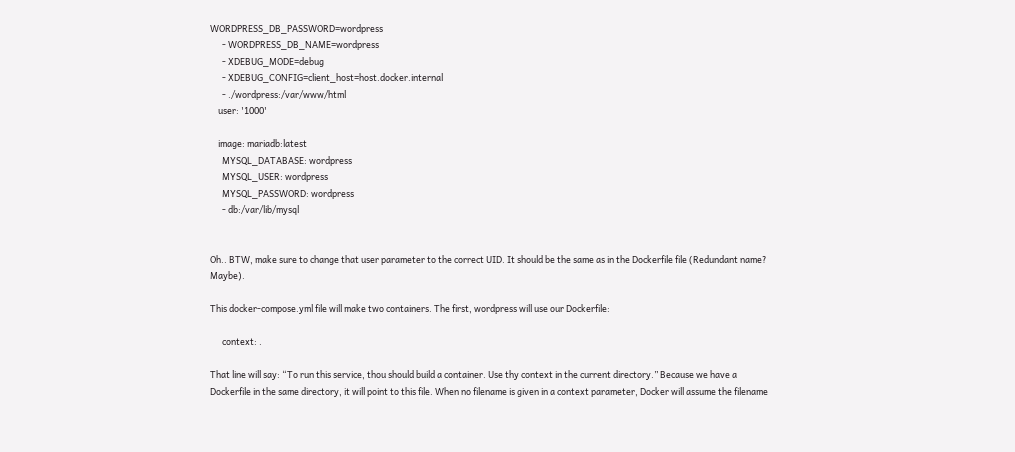WORDPRESS_DB_PASSWORD=wordpress
      - WORDPRESS_DB_NAME=wordpress
      - XDEBUG_MODE=debug
      - XDEBUG_CONFIG=client_host=host.docker.internal
      - ./wordpress:/var/www/html
    user: '1000'

    image: mariadb:latest
      MYSQL_DATABASE: wordpress
      MYSQL_USER: wordpress
      MYSQL_PASSWORD: wordpress
      - db:/var/lib/mysql


Oh.. BTW, make sure to change that user parameter to the correct UID. It should be the same as in the Dockerfile file (Redundant name? Maybe).

This docker-compose.yml file will make two containers. The first, wordpress will use our Dockerfile:

      context: .

That line will say: “To run this service, thou should build a container. Use thy context in the current directory.” Because we have a Dockerfile in the same directory, it will point to this file. When no filename is given in a context parameter, Docker will assume the filename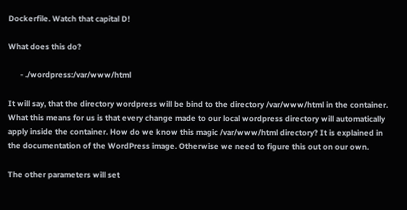Dockerfile. Watch that capital D!

What does this do?

      - ./wordpress:/var/www/html

It will say, that the directory wordpress will be bind to the directory /var/www/html in the container. What this means for us is that every change made to our local wordpress directory will automatically apply inside the container. How do we know this magic /var/www/html directory? It is explained in the documentation of the WordPress image. Otherwise we need to figure this out on our own.

The other parameters will set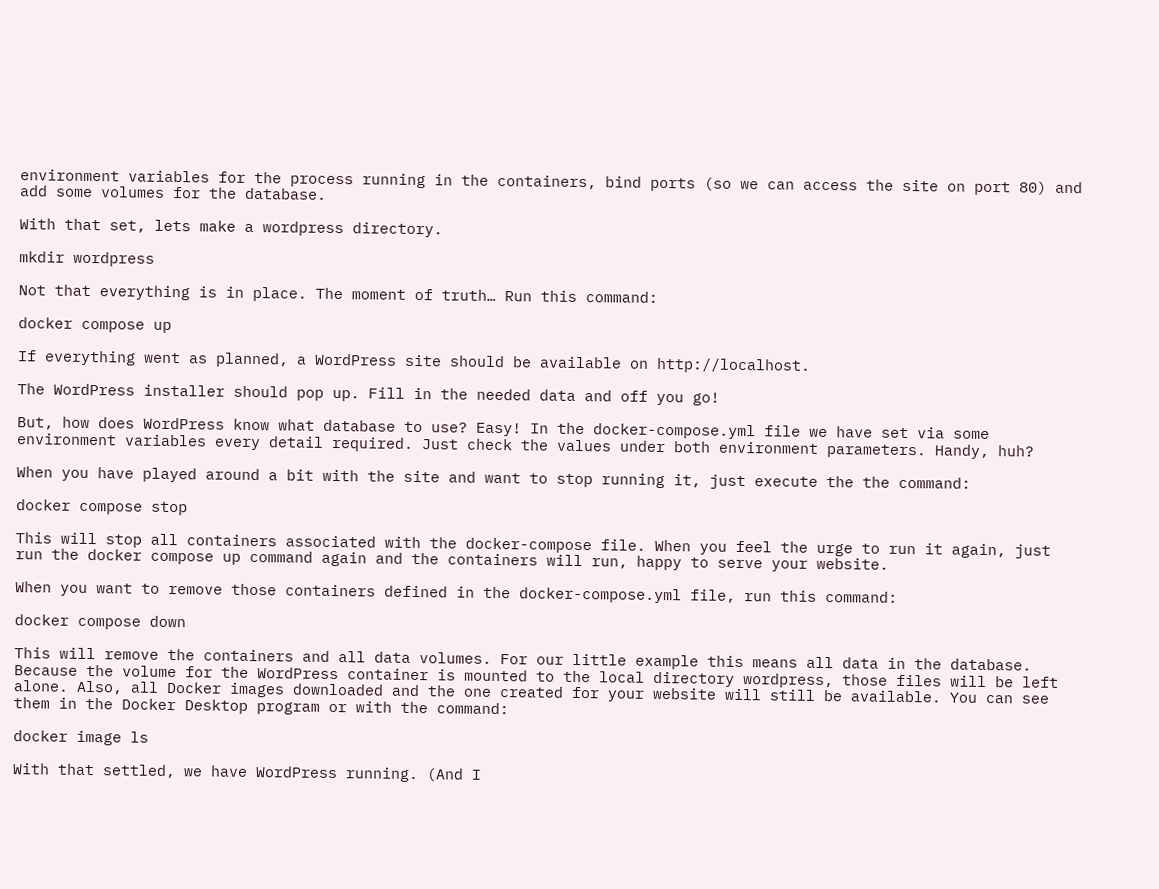environment variables for the process running in the containers, bind ports (so we can access the site on port 80) and add some volumes for the database.

With that set, lets make a wordpress directory.

mkdir wordpress

Not that everything is in place. The moment of truth… Run this command:

docker compose up

If everything went as planned, a WordPress site should be available on http://localhost.

The WordPress installer should pop up. Fill in the needed data and off you go!

But, how does WordPress know what database to use? Easy! In the docker-compose.yml file we have set via some environment variables every detail required. Just check the values under both environment parameters. Handy, huh?

When you have played around a bit with the site and want to stop running it, just execute the the command:

docker compose stop

This will stop all containers associated with the docker-compose file. When you feel the urge to run it again, just run the docker compose up command again and the containers will run, happy to serve your website.

When you want to remove those containers defined in the docker-compose.yml file, run this command:

docker compose down

This will remove the containers and all data volumes. For our little example this means all data in the database. Because the volume for the WordPress container is mounted to the local directory wordpress, those files will be left alone. Also, all Docker images downloaded and the one created for your website will still be available. You can see them in the Docker Desktop program or with the command:

docker image ls

With that settled, we have WordPress running. (And I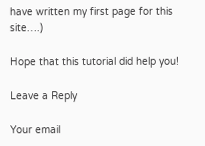have written my first page for this site….)

Hope that this tutorial did help you!

Leave a Reply

Your email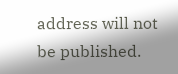address will not be published.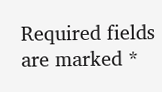Required fields are marked *